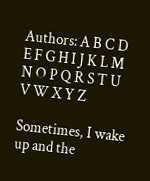Authors: A B C D E F G H I J K L M N O P Q R S T U V W X Y Z

Sometimes, I wake up and the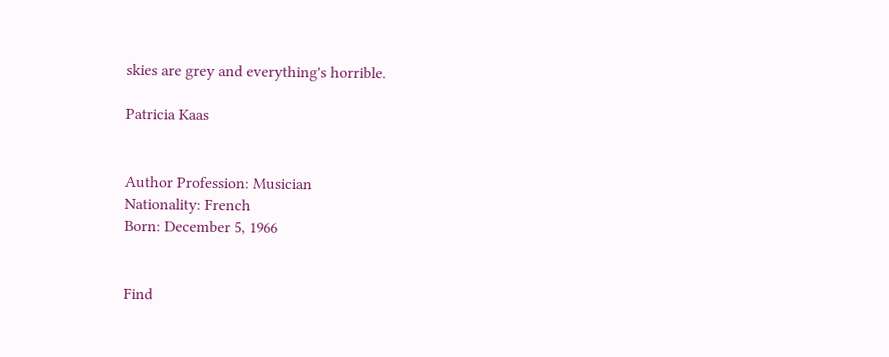skies are grey and everything's horrible.

Patricia Kaas


Author Profession: Musician
Nationality: French
Born: December 5, 1966


Find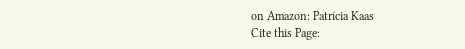on Amazon: Patricia Kaas
Cite this Page: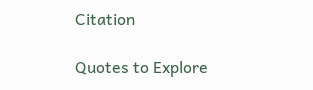Citation

Quotes to Explore